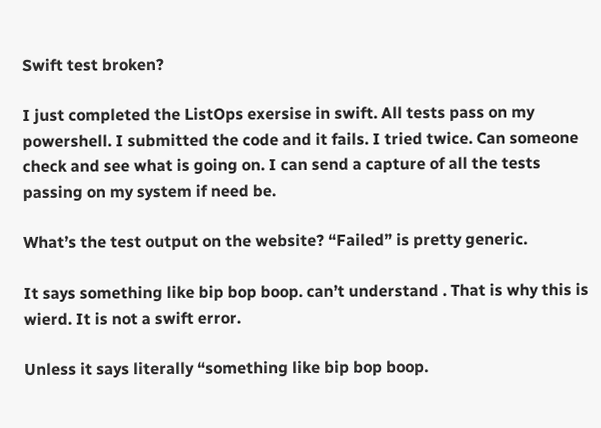Swift test broken?

I just completed the ListOps exersise in swift. All tests pass on my powershell. I submitted the code and it fails. I tried twice. Can someone check and see what is going on. I can send a capture of all the tests passing on my system if need be.

What’s the test output on the website? “Failed” is pretty generic.

It says something like bip bop boop. can’t understand . That is why this is wierd. It is not a swift error.

Unless it says literally “something like bip bop boop.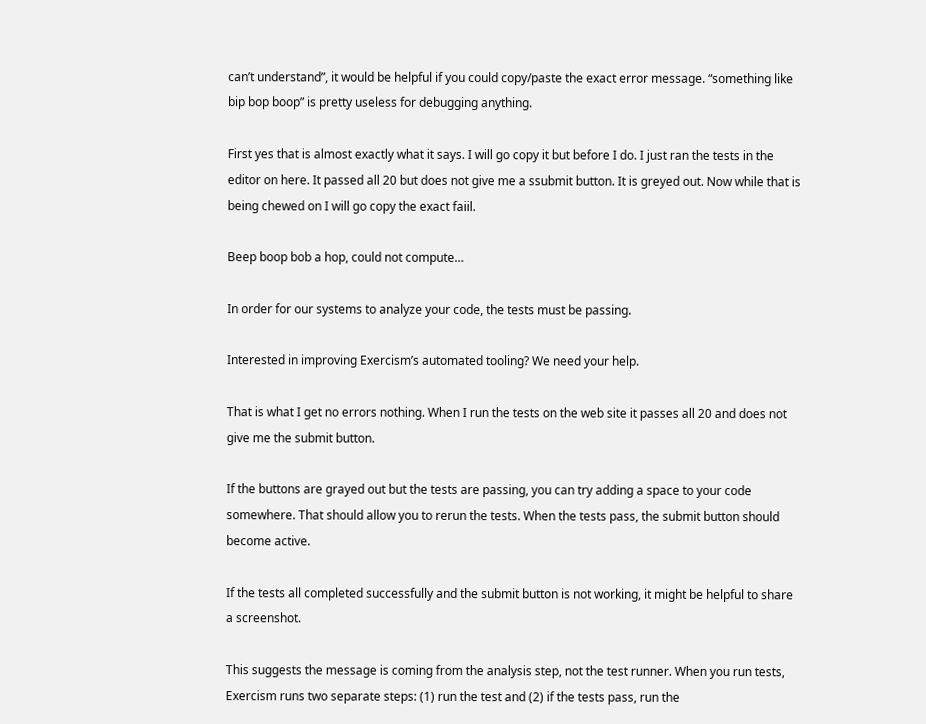can’t understand”, it would be helpful if you could copy/paste the exact error message. “something like bip bop boop” is pretty useless for debugging anything.

First yes that is almost exactly what it says. I will go copy it but before I do. I just ran the tests in the editor on here. It passed all 20 but does not give me a ssubmit button. It is greyed out. Now while that is being chewed on I will go copy the exact faiil.

Beep boop bob a hop, could not compute…

In order for our systems to analyze your code, the tests must be passing.

Interested in improving Exercism’s automated tooling? We need your help.

That is what I get no errors nothing. When I run the tests on the web site it passes all 20 and does not give me the submit button.

If the buttons are grayed out but the tests are passing, you can try adding a space to your code somewhere. That should allow you to rerun the tests. When the tests pass, the submit button should become active.

If the tests all completed successfully and the submit button is not working, it might be helpful to share a screenshot.

This suggests the message is coming from the analysis step, not the test runner. When you run tests, Exercism runs two separate steps: (1) run the test and (2) if the tests pass, run the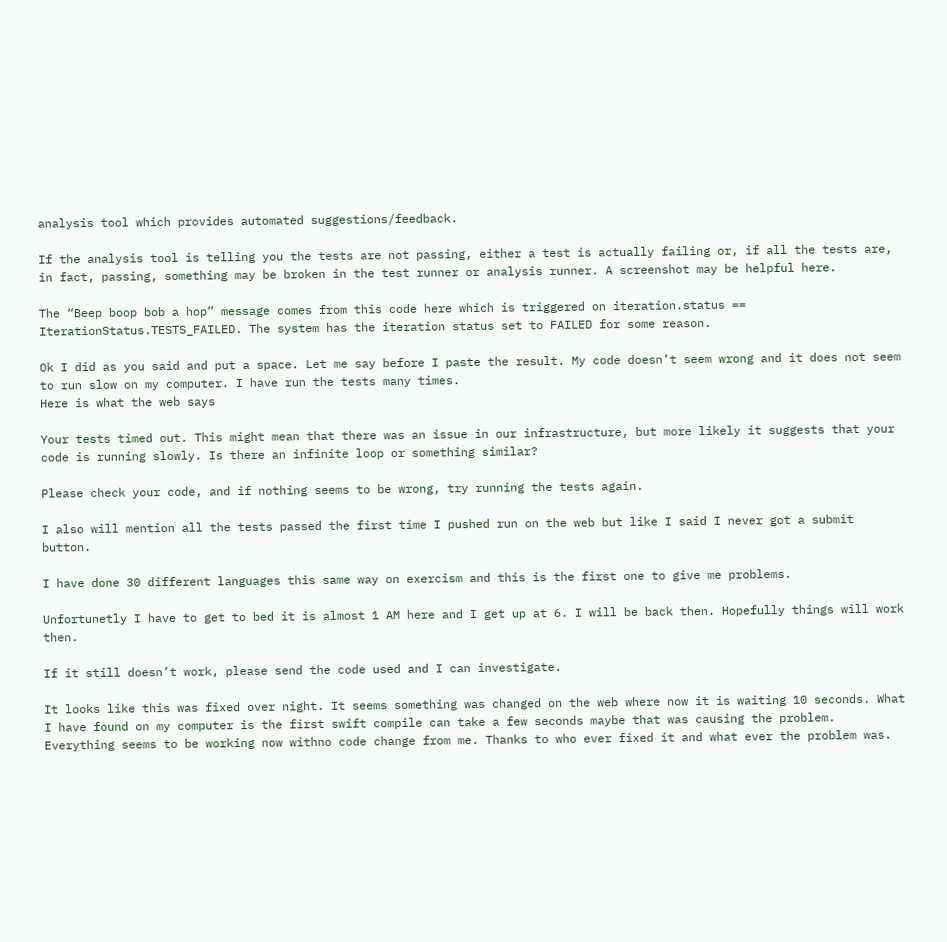analysis tool which provides automated suggestions/feedback.

If the analysis tool is telling you the tests are not passing, either a test is actually failing or, if all the tests are, in fact, passing, something may be broken in the test runner or analysis runner. A screenshot may be helpful here.

The “Beep boop bob a hop” message comes from this code here which is triggered on iteration.status == IterationStatus.TESTS_FAILED. The system has the iteration status set to FAILED for some reason.

Ok I did as you said and put a space. Let me say before I paste the result. My code doesn’t seem wrong and it does not seem to run slow on my computer. I have run the tests many times.
Here is what the web says

Your tests timed out. This might mean that there was an issue in our infrastructure, but more likely it suggests that your code is running slowly. Is there an infinite loop or something similar?

Please check your code, and if nothing seems to be wrong, try running the tests again.

I also will mention all the tests passed the first time I pushed run on the web but like I said I never got a submit button.

I have done 30 different languages this same way on exercism and this is the first one to give me problems.

Unfortunetly I have to get to bed it is almost 1 AM here and I get up at 6. I will be back then. Hopefully things will work then.

If it still doesn’t work, please send the code used and I can investigate.

It looks like this was fixed over night. It seems something was changed on the web where now it is waiting 10 seconds. What I have found on my computer is the first swift compile can take a few seconds maybe that was causing the problem. Everything seems to be working now withno code change from me. Thanks to who ever fixed it and what ever the problem was.